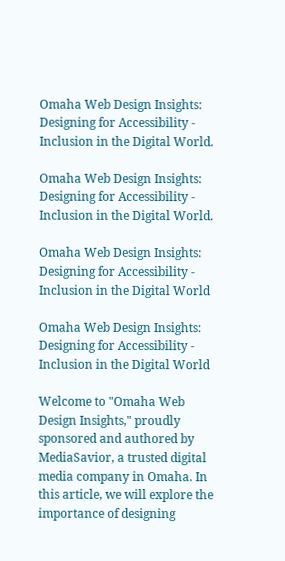Omaha Web Design Insights: Designing for Accessibility - Inclusion in the Digital World.

Omaha Web Design Insights: Designing for Accessibility - Inclusion in the Digital World.

Omaha Web Design Insights: Designing for Accessibility - Inclusion in the Digital World

Omaha Web Design Insights: Designing for Accessibility - Inclusion in the Digital World

Welcome to "Omaha Web Design Insights," proudly sponsored and authored by MediaSavior, a trusted digital media company in Omaha. In this article, we will explore the importance of designing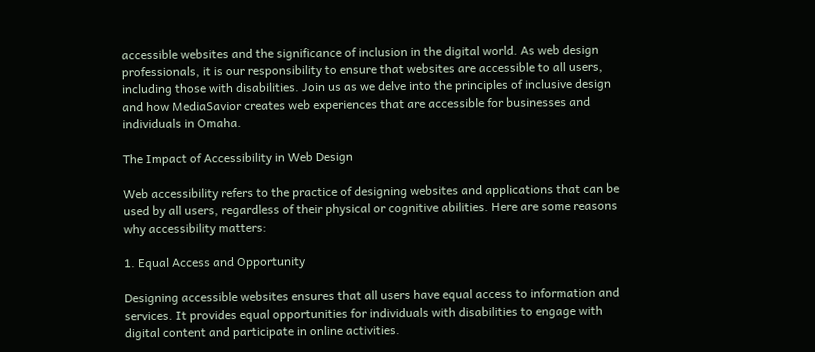accessible websites and the significance of inclusion in the digital world. As web design professionals, it is our responsibility to ensure that websites are accessible to all users, including those with disabilities. Join us as we delve into the principles of inclusive design and how MediaSavior creates web experiences that are accessible for businesses and individuals in Omaha.

The Impact of Accessibility in Web Design

Web accessibility refers to the practice of designing websites and applications that can be used by all users, regardless of their physical or cognitive abilities. Here are some reasons why accessibility matters:

1. Equal Access and Opportunity

Designing accessible websites ensures that all users have equal access to information and services. It provides equal opportunities for individuals with disabilities to engage with digital content and participate in online activities.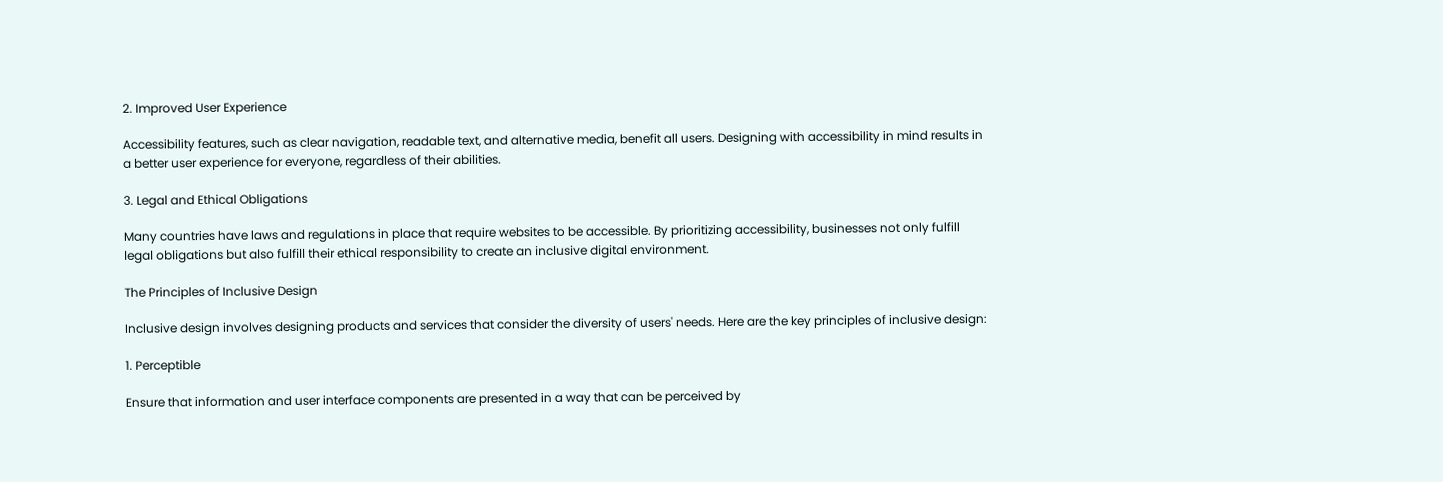2. Improved User Experience

Accessibility features, such as clear navigation, readable text, and alternative media, benefit all users. Designing with accessibility in mind results in a better user experience for everyone, regardless of their abilities.

3. Legal and Ethical Obligations

Many countries have laws and regulations in place that require websites to be accessible. By prioritizing accessibility, businesses not only fulfill legal obligations but also fulfill their ethical responsibility to create an inclusive digital environment.

The Principles of Inclusive Design

Inclusive design involves designing products and services that consider the diversity of users' needs. Here are the key principles of inclusive design:

1. Perceptible

Ensure that information and user interface components are presented in a way that can be perceived by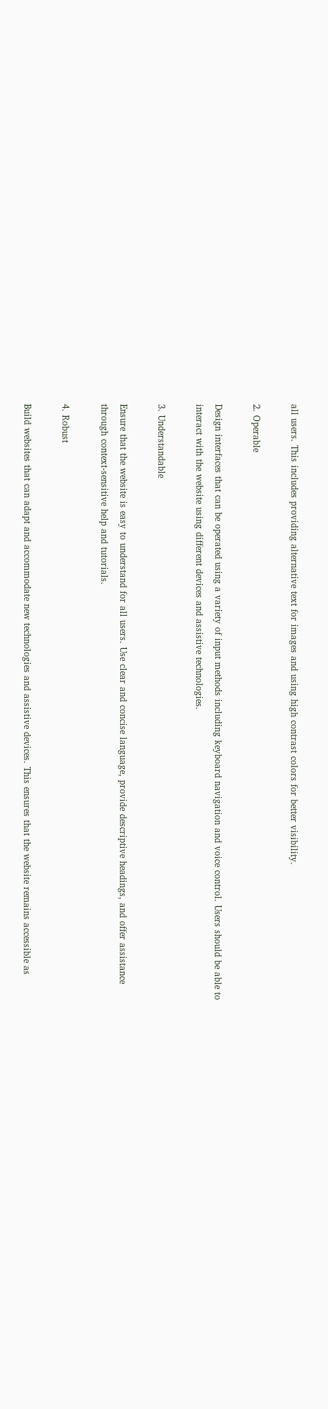all users. This includes providing alternative text for images and using high contrast colors for better visibility.

2. Operable

Design interfaces that can be operated using a variety of input methods including keyboard navigation and voice control. Users should be able to interact with the website using different devices and assistive technologies.

3. Understandable

Ensure that the website is easy to understand for all users. Use clear and concise language, provide descriptive headings, and offer assistance through context-sensitive help and tutorials.

4. Robust

Build websites that can adapt and accommodate new technologies and assistive devices. This ensures that the website remains accessible as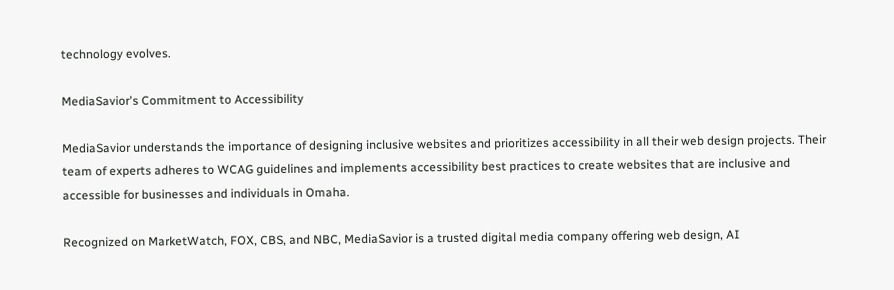technology evolves.

MediaSavior's Commitment to Accessibility

MediaSavior understands the importance of designing inclusive websites and prioritizes accessibility in all their web design projects. Their team of experts adheres to WCAG guidelines and implements accessibility best practices to create websites that are inclusive and accessible for businesses and individuals in Omaha.

Recognized on MarketWatch, FOX, CBS, and NBC, MediaSavior is a trusted digital media company offering web design, AI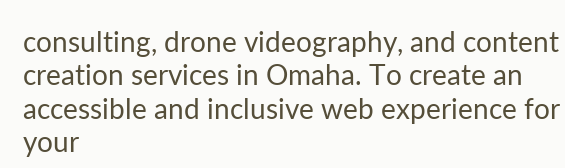consulting, drone videography, and content creation services in Omaha. To create an accessible and inclusive web experience for your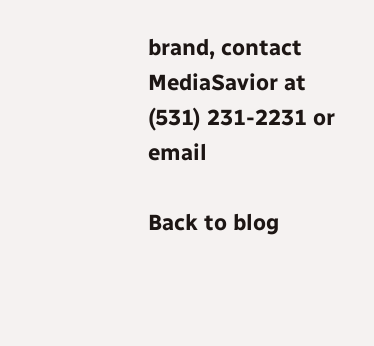brand, contact MediaSavior at (531) 231-2231 or email

Back to blog